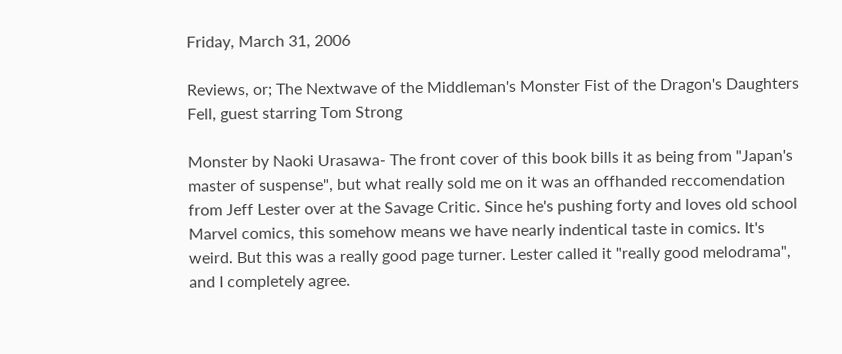Friday, March 31, 2006

Reviews, or; The Nextwave of the Middleman's Monster Fist of the Dragon's Daughters Fell, guest starring Tom Strong

Monster by Naoki Urasawa- The front cover of this book bills it as being from "Japan's master of suspense", but what really sold me on it was an offhanded reccomendation from Jeff Lester over at the Savage Critic. Since he's pushing forty and loves old school Marvel comics, this somehow means we have nearly indentical taste in comics. It's weird. But this was a really good page turner. Lester called it "really good melodrama", and I completely agree.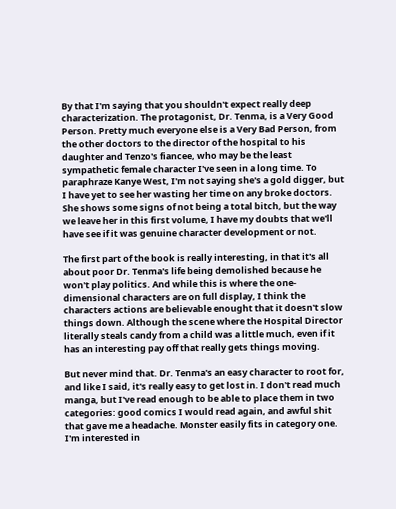By that I'm saying that you shouldn't expect really deep characterization. The protagonist, Dr. Tenma, is a Very Good Person. Pretty much everyone else is a Very Bad Person, from the other doctors to the director of the hospital to his daughter and Tenzo's fiancee, who may be the least sympathetic female character I've seen in a long time. To paraphraze Kanye West, I'm not saying she's a gold digger, but I have yet to see her wasting her time on any broke doctors. She shows some signs of not being a total bitch, but the way we leave her in this first volume, I have my doubts that we'll have see if it was genuine character development or not.

The first part of the book is really interesting, in that it's all about poor Dr. Tenma's life being demolished because he won't play politics. And while this is where the one-dimensional characters are on full display, I think the characters actions are believable enought that it doesn't slow things down. Although the scene where the Hospital Director literally steals candy from a child was a little much, even if it has an interesting pay off that really gets things moving.

But never mind that. Dr. Tenma's an easy character to root for, and like I said, it's really easy to get lost in. I don't read much manga, but I've read enough to be able to place them in two categories: good comics I would read again, and awful shit that gave me a headache. Monster easily fits in category one. I'm interested in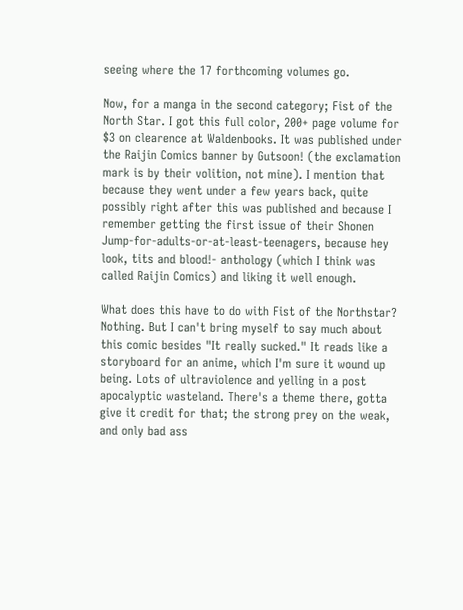seeing where the 17 forthcoming volumes go.

Now, for a manga in the second category; Fist of the North Star. I got this full color, 200+ page volume for $3 on clearence at Waldenbooks. It was published under the Raijin Comics banner by Gutsoon! (the exclamation mark is by their volition, not mine). I mention that because they went under a few years back, quite possibly right after this was published and because I remember getting the first issue of their Shonen Jump-for-adults-or-at-least-teenagers, because hey look, tits and blood!- anthology (which I think was called Raijin Comics) and liking it well enough.

What does this have to do with Fist of the Northstar? Nothing. But I can't bring myself to say much about this comic besides "It really sucked." It reads like a storyboard for an anime, which I'm sure it wound up being. Lots of ultraviolence and yelling in a post apocalyptic wasteland. There's a theme there, gotta give it credit for that; the strong prey on the weak, and only bad ass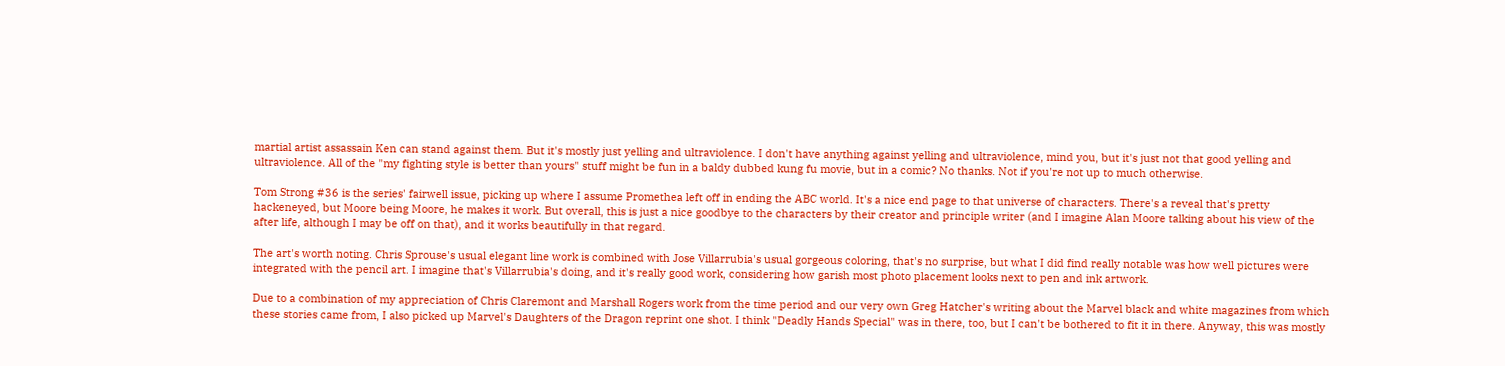martial artist assassain Ken can stand against them. But it's mostly just yelling and ultraviolence. I don't have anything against yelling and ultraviolence, mind you, but it's just not that good yelling and ultraviolence. All of the "my fighting style is better than yours" stuff might be fun in a baldy dubbed kung fu movie, but in a comic? No thanks. Not if you're not up to much otherwise.

Tom Strong #36 is the series' fairwell issue, picking up where I assume Promethea left off in ending the ABC world. It's a nice end page to that universe of characters. There's a reveal that's pretty hackeneyed, but Moore being Moore, he makes it work. But overall, this is just a nice goodbye to the characters by their creator and principle writer (and I imagine Alan Moore talking about his view of the after life, although I may be off on that), and it works beautifully in that regard.

The art's worth noting. Chris Sprouse's usual elegant line work is combined with Jose Villarrubia's usual gorgeous coloring, that's no surprise, but what I did find really notable was how well pictures were integrated with the pencil art. I imagine that's Villarrubia's doing, and it's really good work, considering how garish most photo placement looks next to pen and ink artwork.

Due to a combination of my appreciation of Chris Claremont and Marshall Rogers work from the time period and our very own Greg Hatcher's writing about the Marvel black and white magazines from which these stories came from, I also picked up Marvel's Daughters of the Dragon reprint one shot. I think "Deadly Hands Special" was in there, too, but I can't be bothered to fit it in there. Anyway, this was mostly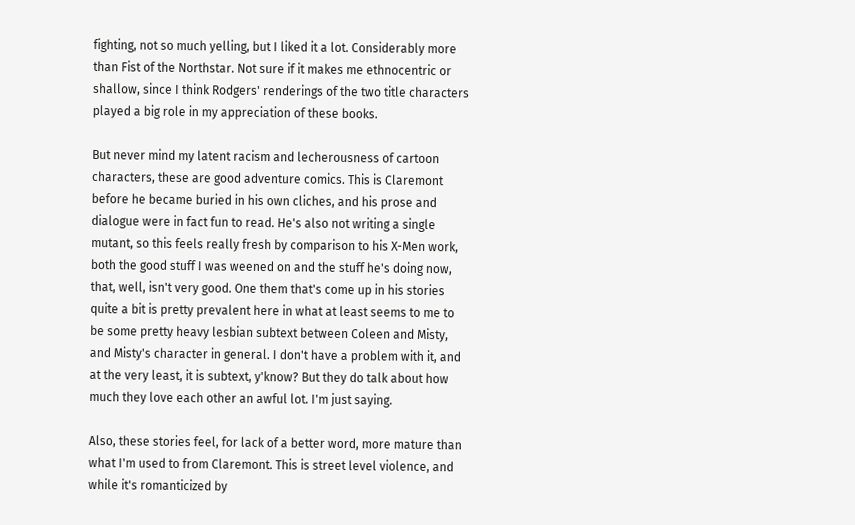fighting, not so much yelling, but I liked it a lot. Considerably more than Fist of the Northstar. Not sure if it makes me ethnocentric or shallow, since I think Rodgers' renderings of the two title characters played a big role in my appreciation of these books.

But never mind my latent racism and lecherousness of cartoon characters, these are good adventure comics. This is Claremont before he became buried in his own cliches, and his prose and dialogue were in fact fun to read. He's also not writing a single mutant, so this feels really fresh by comparison to his X-Men work, both the good stuff I was weened on and the stuff he's doing now, that, well, isn't very good. One them that's come up in his stories quite a bit is pretty prevalent here in what at least seems to me to be some pretty heavy lesbian subtext between Coleen and Misty, and Misty's character in general. I don't have a problem with it, and at the very least, it is subtext, y'know? But they do talk about how much they love each other an awful lot. I'm just saying.

Also, these stories feel, for lack of a better word, more mature than what I'm used to from Claremont. This is street level violence, and while it's romanticized by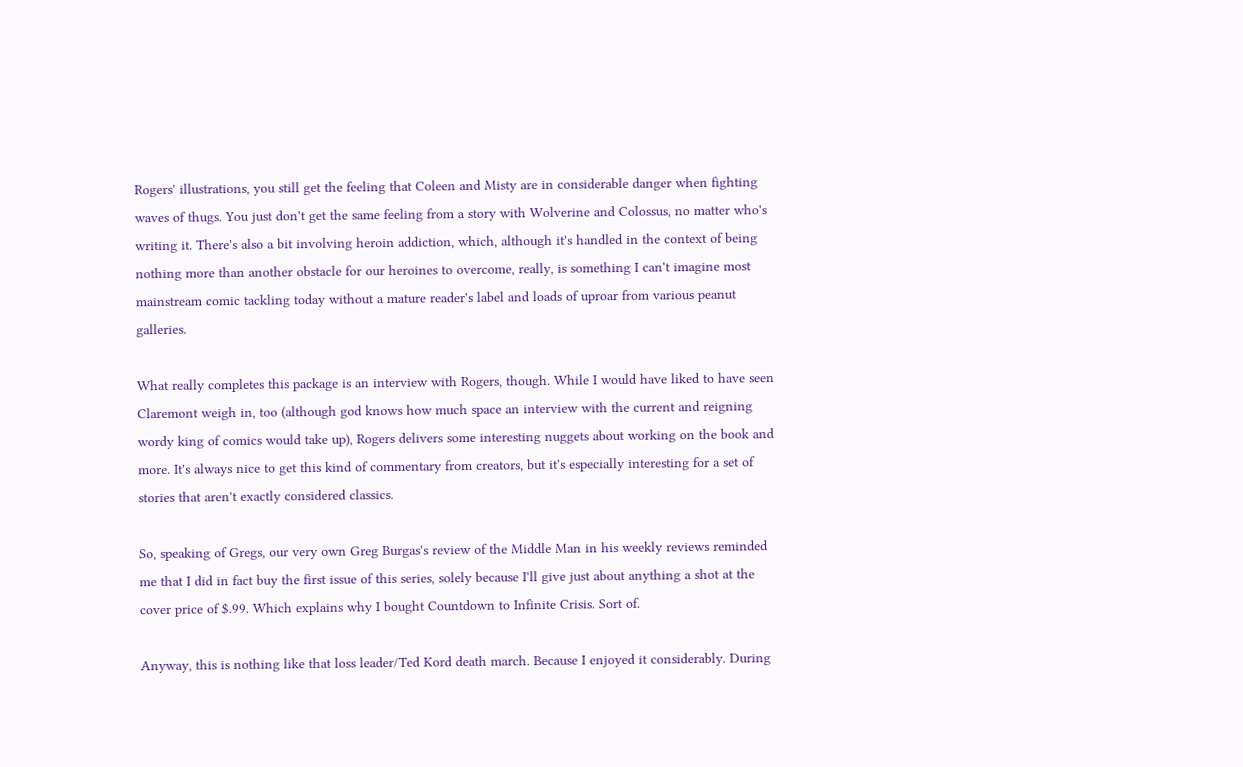Rogers' illustrations, you still get the feeling that Coleen and Misty are in considerable danger when fighting waves of thugs. You just don't get the same feeling from a story with Wolverine and Colossus, no matter who's writing it. There's also a bit involving heroin addiction, which, although it's handled in the context of being nothing more than another obstacle for our heroines to overcome, really, is something I can't imagine most mainstream comic tackling today without a mature reader's label and loads of uproar from various peanut galleries.

What really completes this package is an interview with Rogers, though. While I would have liked to have seen Claremont weigh in, too (although god knows how much space an interview with the current and reigning wordy king of comics would take up), Rogers delivers some interesting nuggets about working on the book and more. It's always nice to get this kind of commentary from creators, but it's especially interesting for a set of stories that aren't exactly considered classics.

So, speaking of Gregs, our very own Greg Burgas's review of the Middle Man in his weekly reviews reminded me that I did in fact buy the first issue of this series, solely because I'll give just about anything a shot at the cover price of $.99. Which explains why I bought Countdown to Infinite Crisis. Sort of.

Anyway, this is nothing like that loss leader/Ted Kord death march. Because I enjoyed it considerably. During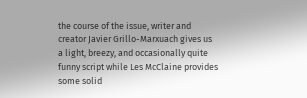the course of the issue, writer and creator Javier Grillo-Marxuach gives us a light, breezy, and occasionally quite funny script while Les McClaine provides some solid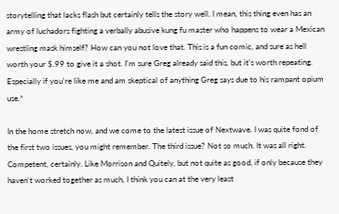storytelling that lacks flash but certainly tells the story well. I mean, this thing even has an army of luchadors fighting a verbally abusive kung fu master who happens to wear a Mexican wrestling mask himself? How can you not love that. This is a fun comic, and sure as hell worth your $.99 to give it a shot. I'm sure Greg already said this, but it's worth repeating. Especially if you're like me and am skeptical of anything Greg says due to his rampant opium use.*

In the home stretch now, and we come to the latest issue of Nextwave. I was quite fond of the first two issues, you might remember. The third issue? Not so much. It was all right. Competent, certainly. Like Morrison and Quitely, but not quite as good, if only because they haven't worked together as much, I think you can at the very least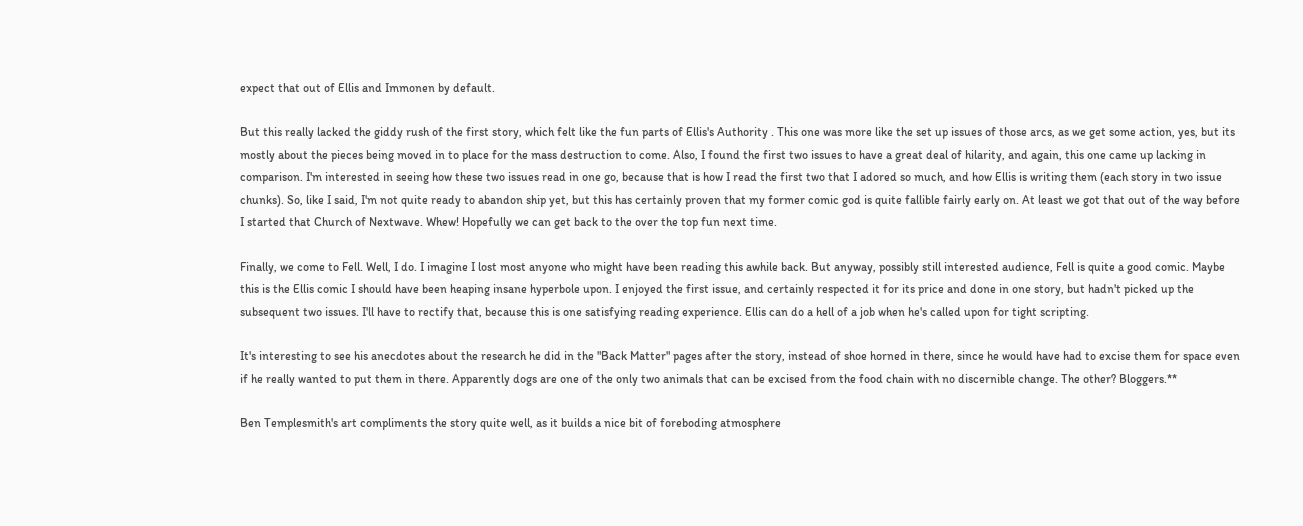expect that out of Ellis and Immonen by default.

But this really lacked the giddy rush of the first story, which felt like the fun parts of Ellis's Authority . This one was more like the set up issues of those arcs, as we get some action, yes, but its mostly about the pieces being moved in to place for the mass destruction to come. Also, I found the first two issues to have a great deal of hilarity, and again, this one came up lacking in comparison. I'm interested in seeing how these two issues read in one go, because that is how I read the first two that I adored so much, and how Ellis is writing them (each story in two issue chunks). So, like I said, I'm not quite ready to abandon ship yet, but this has certainly proven that my former comic god is quite fallible fairly early on. At least we got that out of the way before I started that Church of Nextwave. Whew! Hopefully we can get back to the over the top fun next time.

Finally, we come to Fell. Well, I do. I imagine I lost most anyone who might have been reading this awhile back. But anyway, possibly still interested audience, Fell is quite a good comic. Maybe this is the Ellis comic I should have been heaping insane hyperbole upon. I enjoyed the first issue, and certainly respected it for its price and done in one story, but hadn't picked up the subsequent two issues. I'll have to rectify that, because this is one satisfying reading experience. Ellis can do a hell of a job when he's called upon for tight scripting.

It's interesting to see his anecdotes about the research he did in the "Back Matter" pages after the story, instead of shoe horned in there, since he would have had to excise them for space even if he really wanted to put them in there. Apparently dogs are one of the only two animals that can be excised from the food chain with no discernible change. The other? Bloggers.**

Ben Templesmith's art compliments the story quite well, as it builds a nice bit of foreboding atmosphere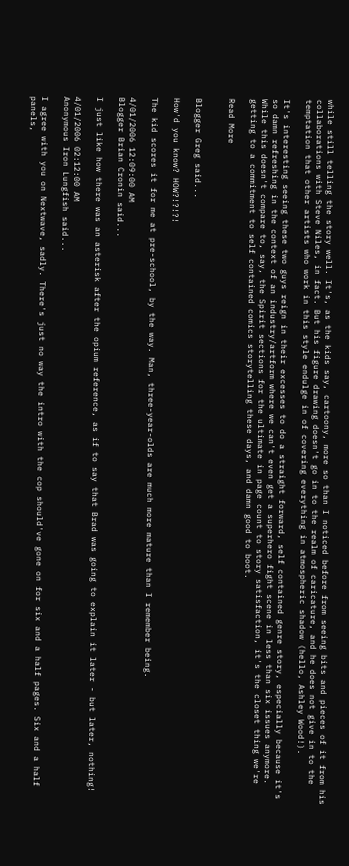while still telling the story well. It's, as the kids say, cartoony, more so than I noticed before from seeing bits and pieces of it from his collaborations with Steve Niles, in fact. But his figure drawing doesn't go in to the realm of caricature, and he does not give in to the temptation that other artists who work in this style endulge in of covering everything in atmospheric shadow (hello, Ashley Wood!).

It's interesting seeing these two guys reign in their excesses to do a straight forward, self contained genre story, especially because it's so damn refreshing in the context of an industry/artform where we can't even get a superhero fight scene in less than six issues anymore. While this doesn't compare to, say, the Spirit sections for the ultimate in page count to story satisfaction, it's the closet thing we're getting to a commitment to self contained comics storytelling these days, and damn good to boot.

Read More


Blogger Greg said...

How'd you know? HOW?!?!?!

The kid scores it for me at pre-school, by the way. Man, three-year-olds are much more mature than I remember being.

4/01/2006 12:09:00 AM
Blogger Brian Cronin said...

I just like how there was an asterisk after the opium reference, as if to say that Brad was going to explain it later - but later, nothing!

4/01/2006 02:12:00 AM
Anonymous Iron Lungfish said...

I agree with you on Nextwave, sadly. There's just no way the intro with the cop should've gone on for six and a half pages. Six and a half panels,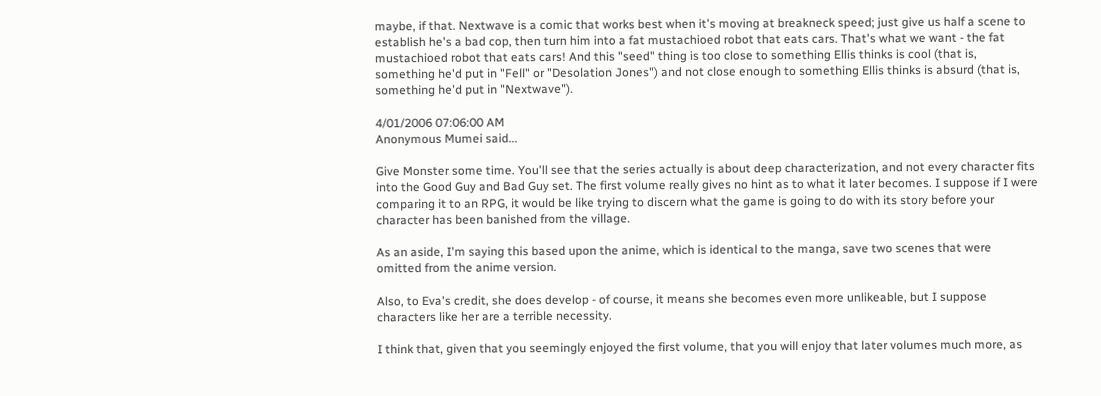maybe, if that. Nextwave is a comic that works best when it's moving at breakneck speed; just give us half a scene to establish he's a bad cop, then turn him into a fat mustachioed robot that eats cars. That's what we want - the fat mustachioed robot that eats cars! And this "seed" thing is too close to something Ellis thinks is cool (that is, something he'd put in "Fell" or "Desolation Jones") and not close enough to something Ellis thinks is absurd (that is, something he'd put in "Nextwave").

4/01/2006 07:06:00 AM
Anonymous Mumei said...

Give Monster some time. You'll see that the series actually is about deep characterization, and not every character fits into the Good Guy and Bad Guy set. The first volume really gives no hint as to what it later becomes. I suppose if I were comparing it to an RPG, it would be like trying to discern what the game is going to do with its story before your character has been banished from the village.

As an aside, I'm saying this based upon the anime, which is identical to the manga, save two scenes that were omitted from the anime version.

Also, to Eva's credit, she does develop - of course, it means she becomes even more unlikeable, but I suppose characters like her are a terrible necessity.

I think that, given that you seemingly enjoyed the first volume, that you will enjoy that later volumes much more, as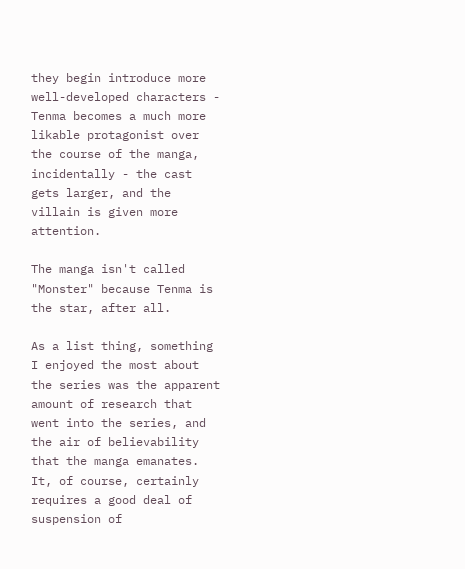they begin introduce more well-developed characters - Tenma becomes a much more likable protagonist over the course of the manga, incidentally - the cast gets larger, and the villain is given more attention.

The manga isn't called "Monster" because Tenma is the star, after all.

As a list thing, something I enjoyed the most about the series was the apparent amount of research that went into the series, and the air of believability that the manga emanates. It, of course, certainly requires a good deal of suspension of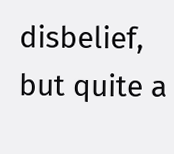disbelief, but quite a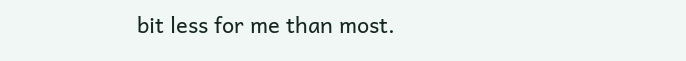bit less for me than most.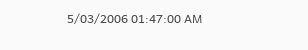5/03/2006 01:47:00 AM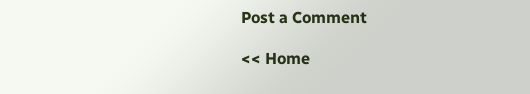Post a Comment

<< Home